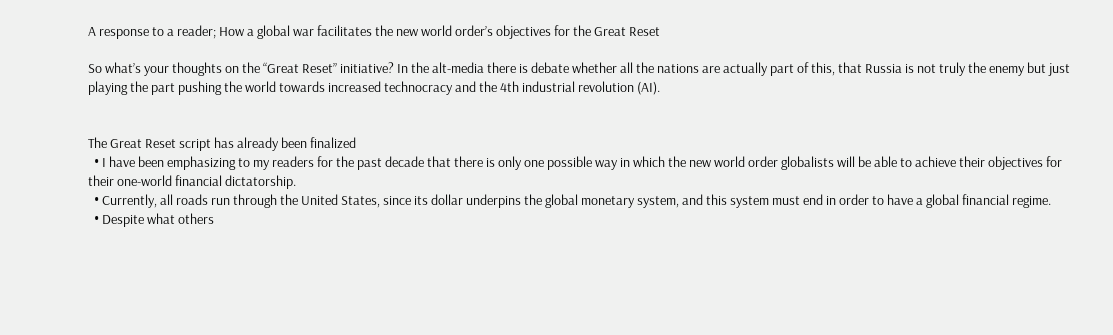A response to a reader; How a global war facilitates the new world order’s objectives for the Great Reset

So what’s your thoughts on the “Great Reset” initiative? In the alt-media there is debate whether all the nations are actually part of this, that Russia is not truly the enemy but just playing the part pushing the world towards increased technocracy and the 4th industrial revolution (AI).


The Great Reset script has already been finalized
  • I have been emphasizing to my readers for the past decade that there is only one possible way in which the new world order globalists will be able to achieve their objectives for their one-world financial dictatorship.
  • Currently, all roads run through the United States, since its dollar underpins the global monetary system, and this system must end in order to have a global financial regime.
  • Despite what others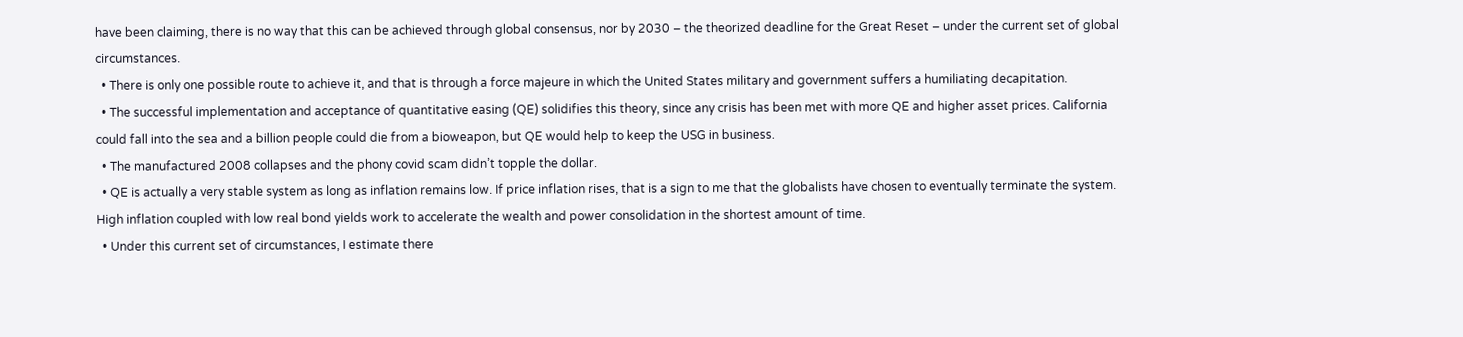have been claiming, there is no way that this can be achieved through global consensus, nor by 2030 – the theorized deadline for the Great Reset – under the current set of global circumstances.
  • There is only one possible route to achieve it, and that is through a force majeure in which the United States military and government suffers a humiliating decapitation.
  • The successful implementation and acceptance of quantitative easing (QE) solidifies this theory, since any crisis has been met with more QE and higher asset prices. California could fall into the sea and a billion people could die from a bioweapon, but QE would help to keep the USG in business.
  • The manufactured 2008 collapses and the phony covid scam didn’t topple the dollar.
  • QE is actually a very stable system as long as inflation remains low. If price inflation rises, that is a sign to me that the globalists have chosen to eventually terminate the system. High inflation coupled with low real bond yields work to accelerate the wealth and power consolidation in the shortest amount of time.
  • Under this current set of circumstances, I estimate there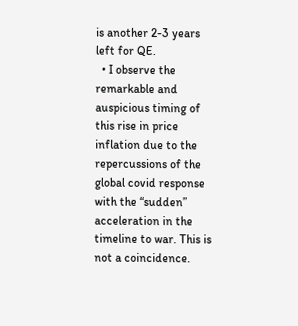is another 2-3 years left for QE.
  • I observe the remarkable and auspicious timing of this rise in price inflation due to the repercussions of the global covid response with the “sudden” acceleration in the timeline to war. This is not a coincidence.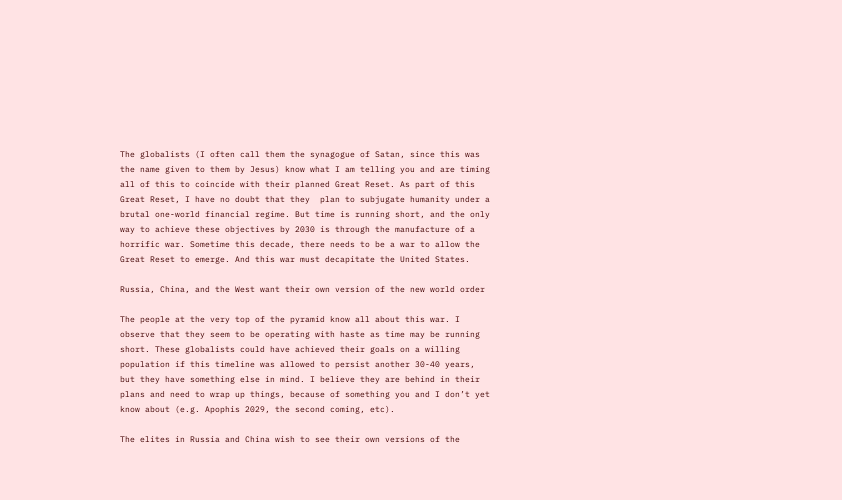The globalists (I often call them the synagogue of Satan, since this was the name given to them by Jesus) know what I am telling you and are timing all of this to coincide with their planned Great Reset. As part of this Great Reset, I have no doubt that they  plan to subjugate humanity under a brutal one-world financial regime. But time is running short, and the only way to achieve these objectives by 2030 is through the manufacture of a horrific war. Sometime this decade, there needs to be a war to allow the Great Reset to emerge. And this war must decapitate the United States.

Russia, China, and the West want their own version of the new world order

The people at the very top of the pyramid know all about this war. I observe that they seem to be operating with haste as time may be running short. These globalists could have achieved their goals on a willing population if this timeline was allowed to persist another 30-40 years, but they have something else in mind. I believe they are behind in their plans and need to wrap up things, because of something you and I don’t yet know about (e.g. Apophis 2029, the second coming, etc).

The elites in Russia and China wish to see their own versions of the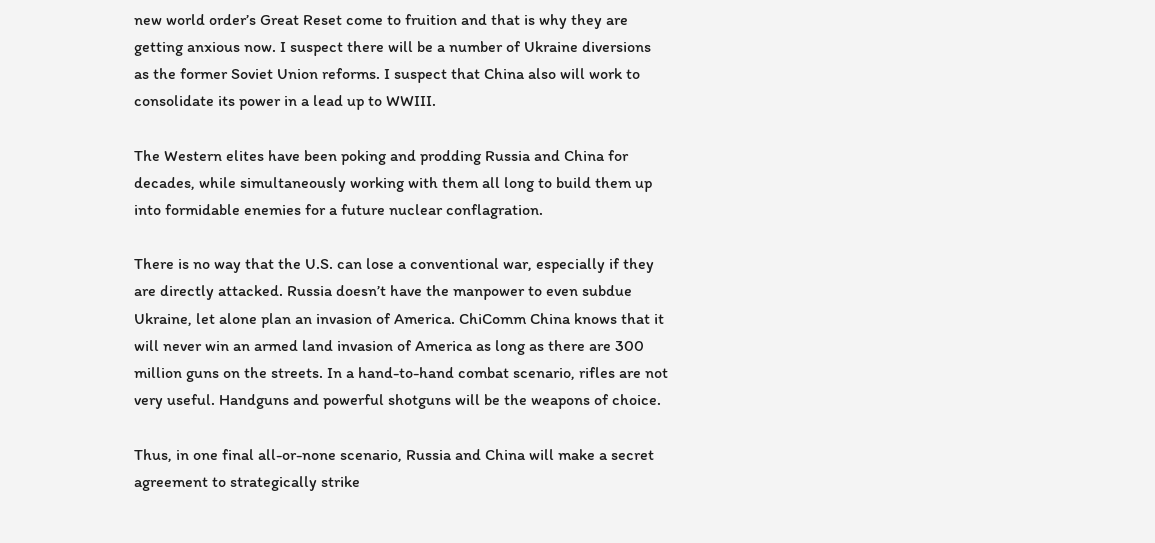new world order’s Great Reset come to fruition and that is why they are getting anxious now. I suspect there will be a number of Ukraine diversions as the former Soviet Union reforms. I suspect that China also will work to consolidate its power in a lead up to WWIII.

The Western elites have been poking and prodding Russia and China for decades, while simultaneously working with them all long to build them up into formidable enemies for a future nuclear conflagration.

There is no way that the U.S. can lose a conventional war, especially if they are directly attacked. Russia doesn’t have the manpower to even subdue Ukraine, let alone plan an invasion of America. ChiComm China knows that it will never win an armed land invasion of America as long as there are 300 million guns on the streets. In a hand-to-hand combat scenario, rifles are not very useful. Handguns and powerful shotguns will be the weapons of choice.

Thus, in one final all-or-none scenario, Russia and China will make a secret agreement to strategically strike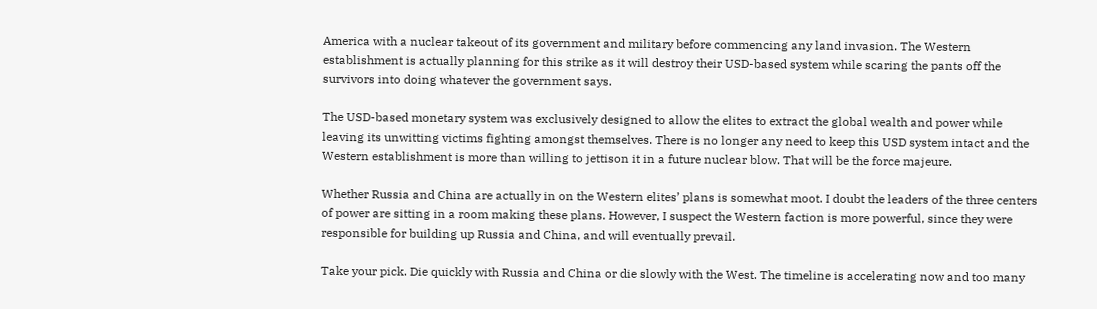America with a nuclear takeout of its government and military before commencing any land invasion. The Western establishment is actually planning for this strike as it will destroy their USD-based system while scaring the pants off the survivors into doing whatever the government says.

The USD-based monetary system was exclusively designed to allow the elites to extract the global wealth and power while leaving its unwitting victims fighting amongst themselves. There is no longer any need to keep this USD system intact and the Western establishment is more than willing to jettison it in a future nuclear blow. That will be the force majeure.

Whether Russia and China are actually in on the Western elites’ plans is somewhat moot. I doubt the leaders of the three centers of power are sitting in a room making these plans. However, I suspect the Western faction is more powerful, since they were responsible for building up Russia and China, and will eventually prevail.

Take your pick. Die quickly with Russia and China or die slowly with the West. The timeline is accelerating now and too many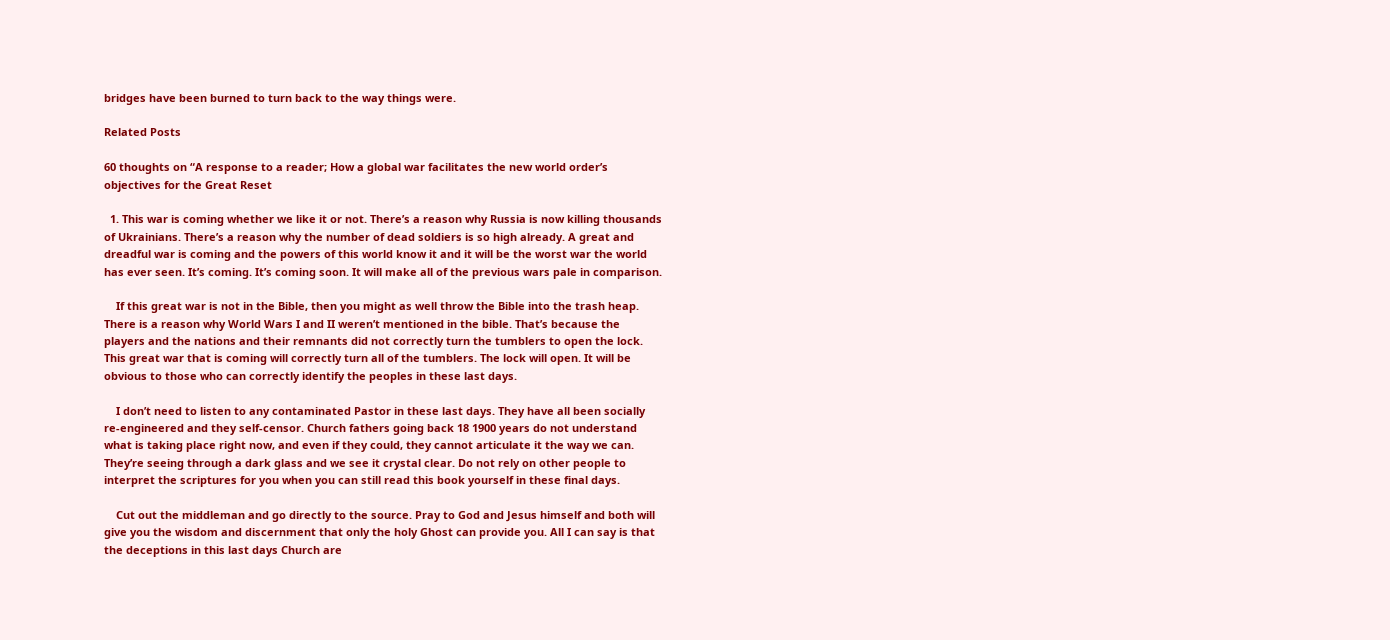bridges have been burned to turn back to the way things were.

Related Posts

60 thoughts on “A response to a reader; How a global war facilitates the new world order’s objectives for the Great Reset

  1. This war is coming whether we like it or not. There’s a reason why Russia is now killing thousands of Ukrainians. There’s a reason why the number of dead soldiers is so high already. A great and dreadful war is coming and the powers of this world know it and it will be the worst war the world has ever seen. It’s coming. It’s coming soon. It will make all of the previous wars pale in comparison.

    If this great war is not in the Bible, then you might as well throw the Bible into the trash heap. There is a reason why World Wars I and II weren’t mentioned in the bible. That’s because the players and the nations and their remnants did not correctly turn the tumblers to open the lock. This great war that is coming will correctly turn all of the tumblers. The lock will open. It will be obvious to those who can correctly identify the peoples in these last days.

    I don’t need to listen to any contaminated Pastor in these last days. They have all been socially re-engineered and they self-censor. Church fathers going back 18 1900 years do not understand what is taking place right now, and even if they could, they cannot articulate it the way we can. They’re seeing through a dark glass and we see it crystal clear. Do not rely on other people to interpret the scriptures for you when you can still read this book yourself in these final days.

    Cut out the middleman and go directly to the source. Pray to God and Jesus himself and both will give you the wisdom and discernment that only the holy Ghost can provide you. All I can say is that the deceptions in this last days Church are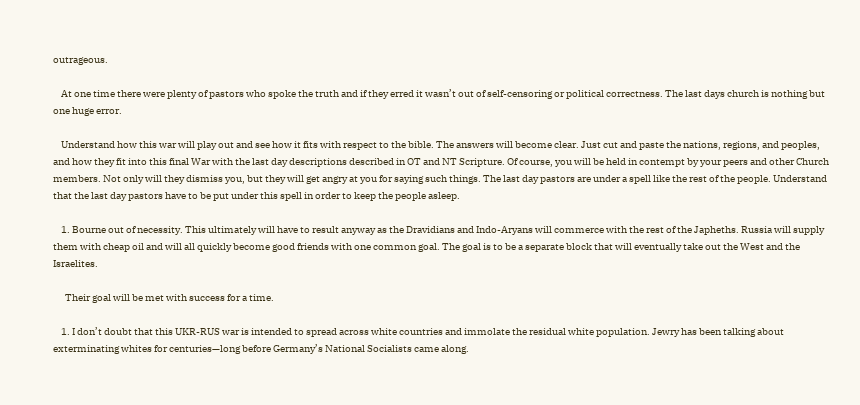outrageous.

    At one time there were plenty of pastors who spoke the truth and if they erred it wasn’t out of self-censoring or political correctness. The last days church is nothing but one huge error.

    Understand how this war will play out and see how it fits with respect to the bible. The answers will become clear. Just cut and paste the nations, regions, and peoples, and how they fit into this final War with the last day descriptions described in OT and NT Scripture. Of course, you will be held in contempt by your peers and other Church members. Not only will they dismiss you, but they will get angry at you for saying such things. The last day pastors are under a spell like the rest of the people. Understand that the last day pastors have to be put under this spell in order to keep the people asleep.

    1. Bourne out of necessity. This ultimately will have to result anyway as the Dravidians and Indo-Aryans will commerce with the rest of the Japheths. Russia will supply them with cheap oil and will all quickly become good friends with one common goal. The goal is to be a separate block that will eventually take out the West and the Israelites.

      Their goal will be met with success for a time.

    1. I don’t doubt that this UKR-RUS war is intended to spread across white countries and immolate the residual white population. Jewry has been talking about exterminating whites for centuries—long before Germany’s National Socialists came along.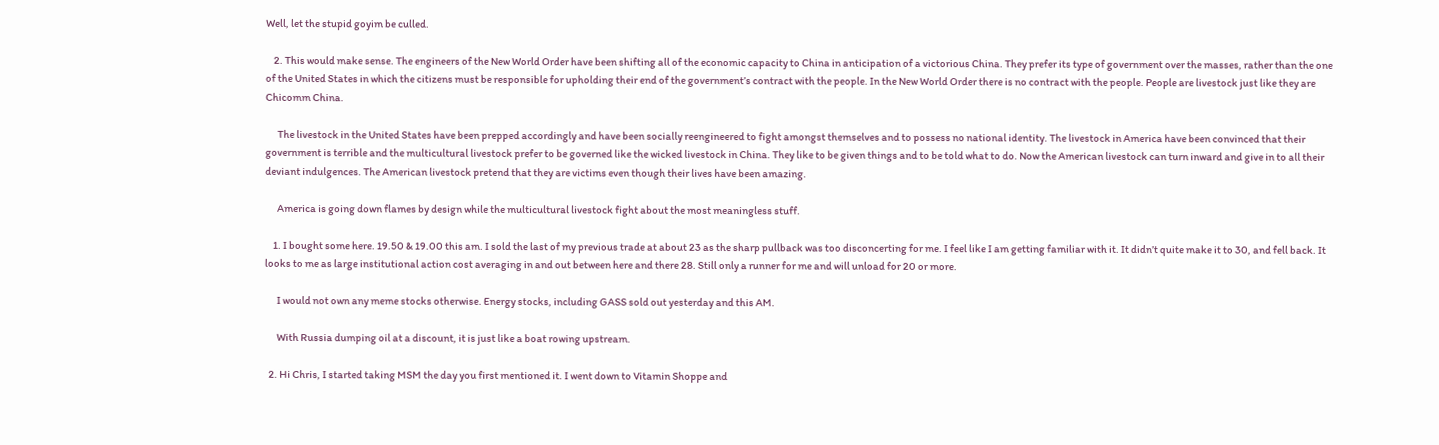Well, let the stupid goyim be culled.

    2. This would make sense. The engineers of the New World Order have been shifting all of the economic capacity to China in anticipation of a victorious China. They prefer its type of government over the masses, rather than the one of the United States in which the citizens must be responsible for upholding their end of the government’s contract with the people. In the New World Order there is no contract with the people. People are livestock just like they are Chicomm China.

      The livestock in the United States have been prepped accordingly and have been socially reengineered to fight amongst themselves and to possess no national identity. The livestock in America have been convinced that their government is terrible and the multicultural livestock prefer to be governed like the wicked livestock in China. They like to be given things and to be told what to do. Now the American livestock can turn inward and give in to all their deviant indulgences. The American livestock pretend that they are victims even though their lives have been amazing.

      America is going down flames by design while the multicultural livestock fight about the most meaningless stuff.

    1. I bought some here. 19.50 & 19.00 this am. I sold the last of my previous trade at about 23 as the sharp pullback was too disconcerting for me. I feel like I am getting familiar with it. It didn’t quite make it to 30, and fell back. It looks to me as large institutional action cost averaging in and out between here and there 28. Still only a runner for me and will unload for 20 or more.

      I would not own any meme stocks otherwise. Energy stocks, including GASS sold out yesterday and this AM.

      With Russia dumping oil at a discount, it is just like a boat rowing upstream.

  2. Hi Chris, I started taking MSM the day you first mentioned it. I went down to Vitamin Shoppe and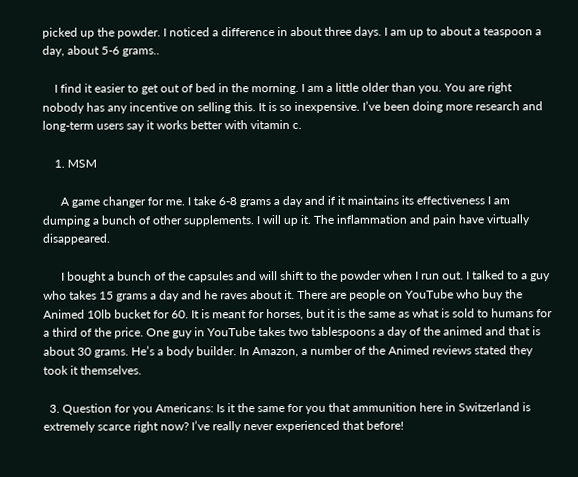picked up the powder. I noticed a difference in about three days. I am up to about a teaspoon a day, about 5-6 grams..

    I find it easier to get out of bed in the morning. I am a little older than you. You are right nobody has any incentive on selling this. It is so inexpensive. I’ve been doing more research and long-term users say it works better with vitamin c.

    1. MSM

      A game changer for me. I take 6-8 grams a day and if it maintains its effectiveness I am dumping a bunch of other supplements. I will up it. The inflammation and pain have virtually disappeared.

      I bought a bunch of the capsules and will shift to the powder when I run out. I talked to a guy who takes 15 grams a day and he raves about it. There are people on YouTube who buy the Animed 10lb bucket for 60. It is meant for horses, but it is the same as what is sold to humans for a third of the price. One guy in YouTube takes two tablespoons a day of the animed and that is about 30 grams. He’s a body builder. In Amazon, a number of the Animed reviews stated they took it themselves.

  3. Question for you Americans: Is it the same for you that ammunition here in Switzerland is extremely scarce right now? I’ve really never experienced that before!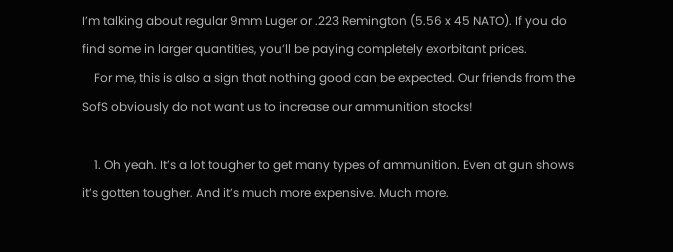I’m talking about regular 9mm Luger or .223 Remington (5.56 x 45 NATO). If you do find some in larger quantities, you’ll be paying completely exorbitant prices.
    For me, this is also a sign that nothing good can be expected. Our friends from the SofS obviously do not want us to increase our ammunition stocks!

    1. Oh yeah. It’s a lot tougher to get many types of ammunition. Even at gun shows it’s gotten tougher. And it’s much more expensive. Much more.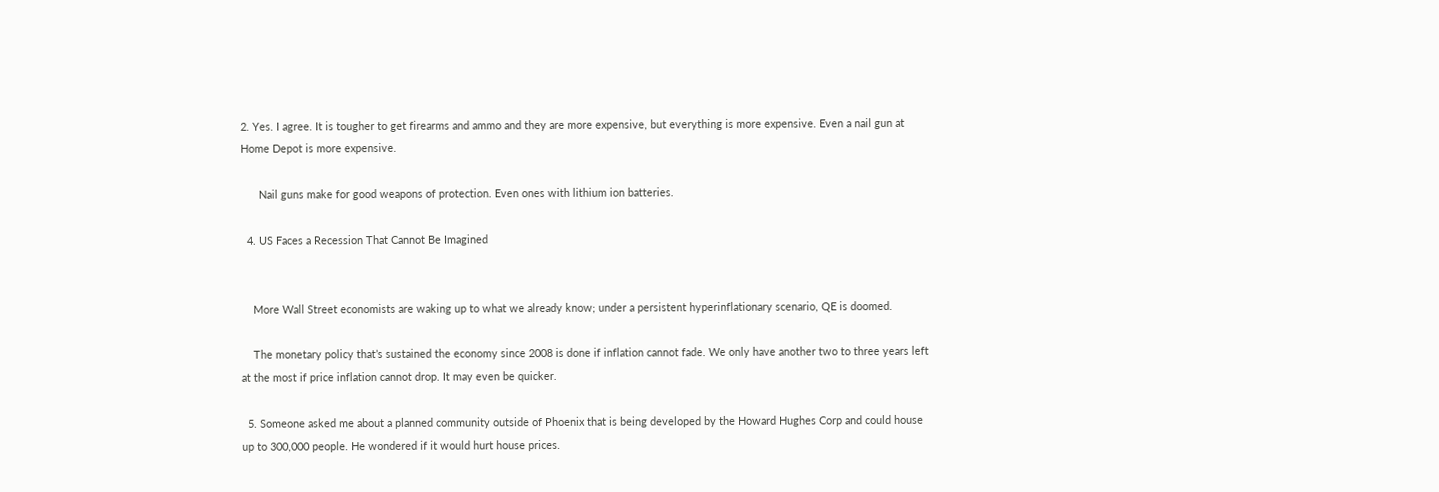2. Yes. I agree. It is tougher to get firearms and ammo and they are more expensive, but everything is more expensive. Even a nail gun at Home Depot is more expensive.

      Nail guns make for good weapons of protection. Even ones with lithium ion batteries.

  4. US Faces a Recession That Cannot Be Imagined


    More Wall Street economists are waking up to what we already know; under a persistent hyperinflationary scenario, QE is doomed.

    The monetary policy that’s sustained the economy since 2008 is done if inflation cannot fade. We only have another two to three years left at the most if price inflation cannot drop. It may even be quicker.

  5. Someone asked me about a planned community outside of Phoenix that is being developed by the Howard Hughes Corp and could house up to 300,000 people. He wondered if it would hurt house prices.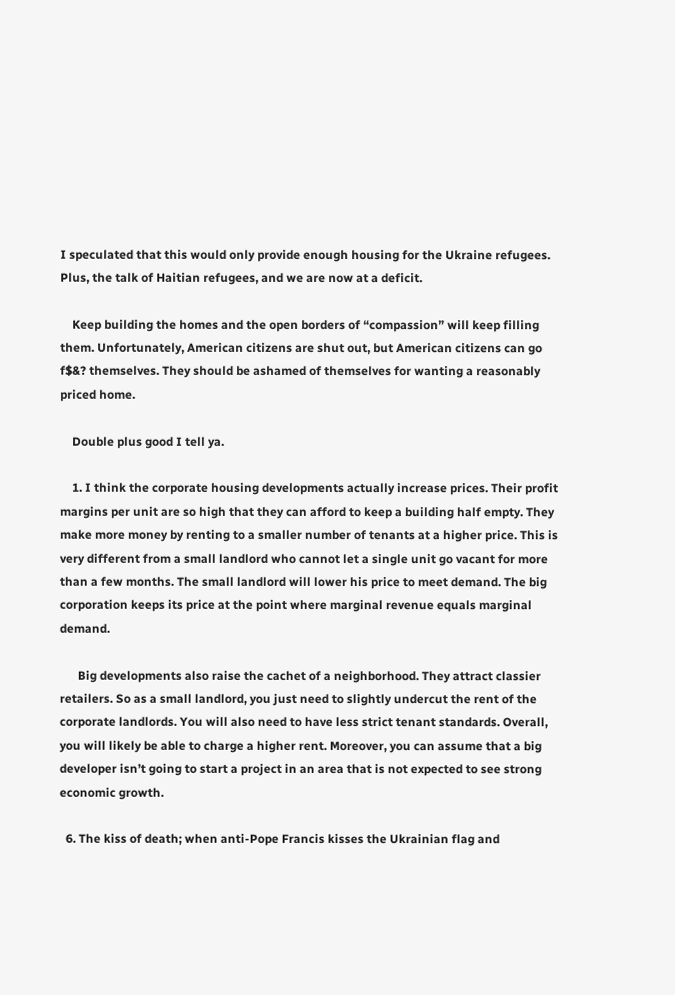I speculated that this would only provide enough housing for the Ukraine refugees. Plus, the talk of Haitian refugees, and we are now at a deficit.

    Keep building the homes and the open borders of “compassion” will keep filling them. Unfortunately, American citizens are shut out, but American citizens can go f$&? themselves. They should be ashamed of themselves for wanting a reasonably priced home.

    Double plus good I tell ya.

    1. I think the corporate housing developments actually increase prices. Their profit margins per unit are so high that they can afford to keep a building half empty. They make more money by renting to a smaller number of tenants at a higher price. This is very different from a small landlord who cannot let a single unit go vacant for more than a few months. The small landlord will lower his price to meet demand. The big corporation keeps its price at the point where marginal revenue equals marginal demand.

      Big developments also raise the cachet of a neighborhood. They attract classier retailers. So as a small landlord, you just need to slightly undercut the rent of the corporate landlords. You will also need to have less strict tenant standards. Overall, you will likely be able to charge a higher rent. Moreover, you can assume that a big developer isn’t going to start a project in an area that is not expected to see strong economic growth.

  6. The kiss of death; when anti-Pope Francis kisses the Ukrainian flag and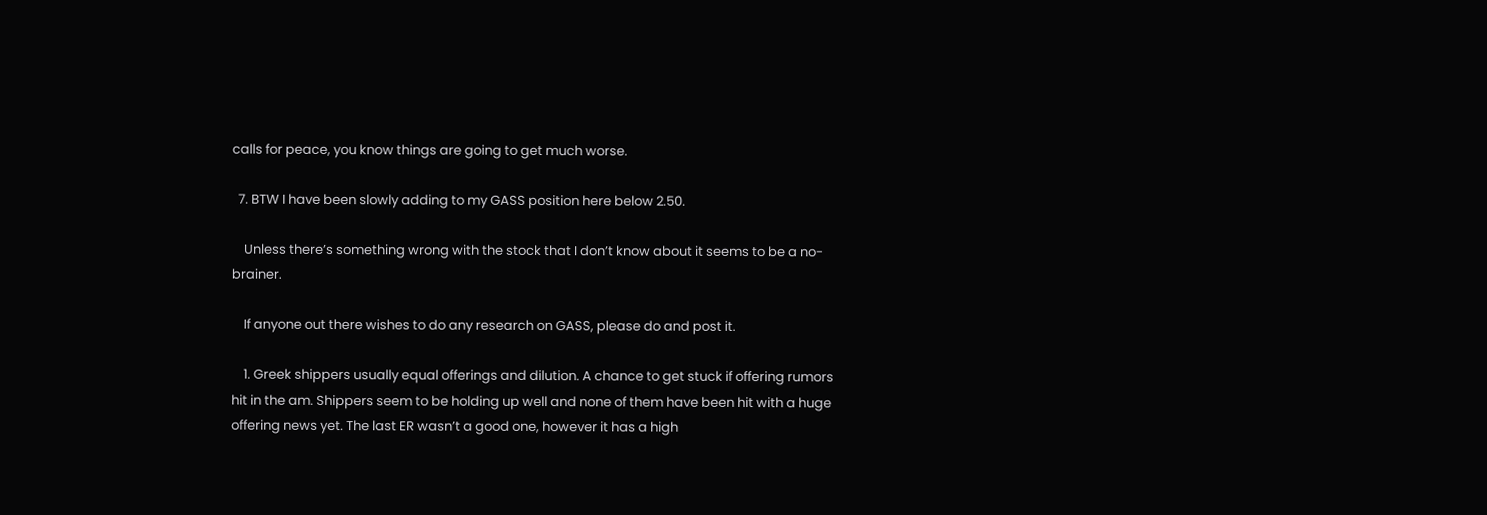calls for peace, you know things are going to get much worse.

  7. BTW I have been slowly adding to my GASS position here below 2.50.

    Unless there’s something wrong with the stock that I don’t know about it seems to be a no-brainer.

    If anyone out there wishes to do any research on GASS, please do and post it.

    1. Greek shippers usually equal offerings and dilution. A chance to get stuck if offering rumors hit in the am. Shippers seem to be holding up well and none of them have been hit with a huge offering news yet. The last ER wasn’t a good one, however it has a high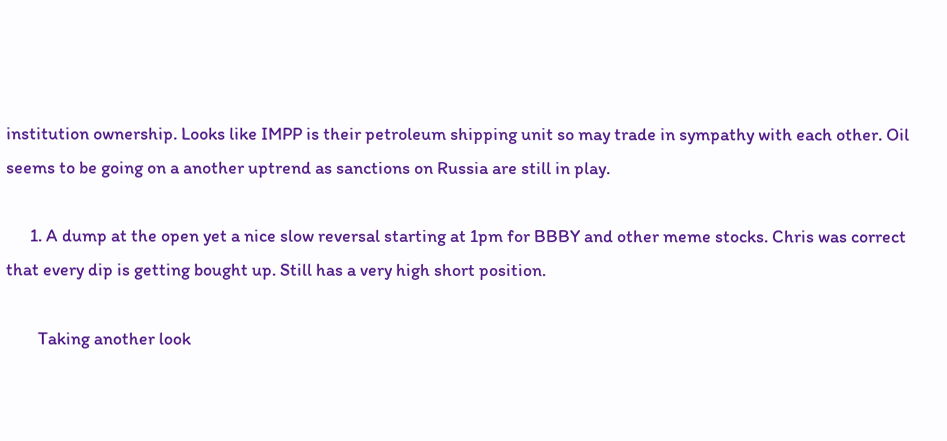institution ownership. Looks like IMPP is their petroleum shipping unit so may trade in sympathy with each other. Oil seems to be going on a another uptrend as sanctions on Russia are still in play.

      1. A dump at the open yet a nice slow reversal starting at 1pm for BBBY and other meme stocks. Chris was correct that every dip is getting bought up. Still has a very high short position.

        Taking another look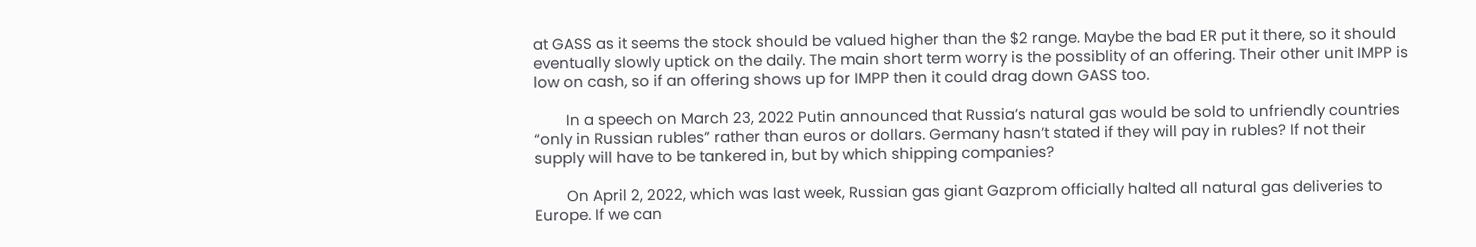at GASS as it seems the stock should be valued higher than the $2 range. Maybe the bad ER put it there, so it should eventually slowly uptick on the daily. The main short term worry is the possiblity of an offering. Their other unit IMPP is low on cash, so if an offering shows up for IMPP then it could drag down GASS too.

        In a speech on March 23, 2022 Putin announced that Russia’s natural gas would be sold to unfriendly countries “only in Russian rubles” rather than euros or dollars. Germany hasn’t stated if they will pay in rubles? If not their supply will have to be tankered in, but by which shipping companies?

        On April 2, 2022, which was last week, Russian gas giant Gazprom officially halted all natural gas deliveries to Europe. If we can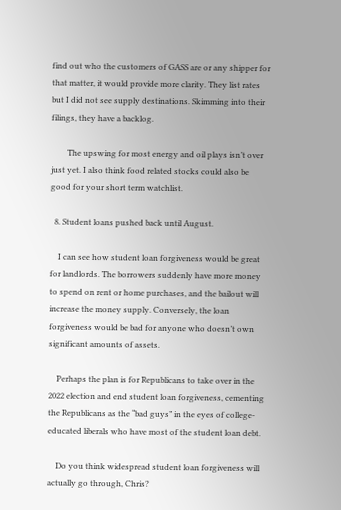find out who the customers of GASS are or any shipper for that matter, it would provide more clarity. They list rates but I did not see supply destinations. Skimming into their filings, they have a backlog.

        The upswing for most energy and oil plays isn’t over just yet. I also think food related stocks could also be good for your short term watchlist.

  8. Student loans pushed back until August.

    I can see how student loan forgiveness would be great for landlords. The borrowers suddenly have more money to spend on rent or home purchases, and the bailout will increase the money supply. Conversely, the loan forgiveness would be bad for anyone who doesn’t own significant amounts of assets.

    Perhaps the plan is for Republicans to take over in the 2022 election and end student loan forgiveness, cementing the Republicans as the “bad guys” in the eyes of college-educated liberals who have most of the student loan debt.

    Do you think widespread student loan forgiveness will actually go through, Chris?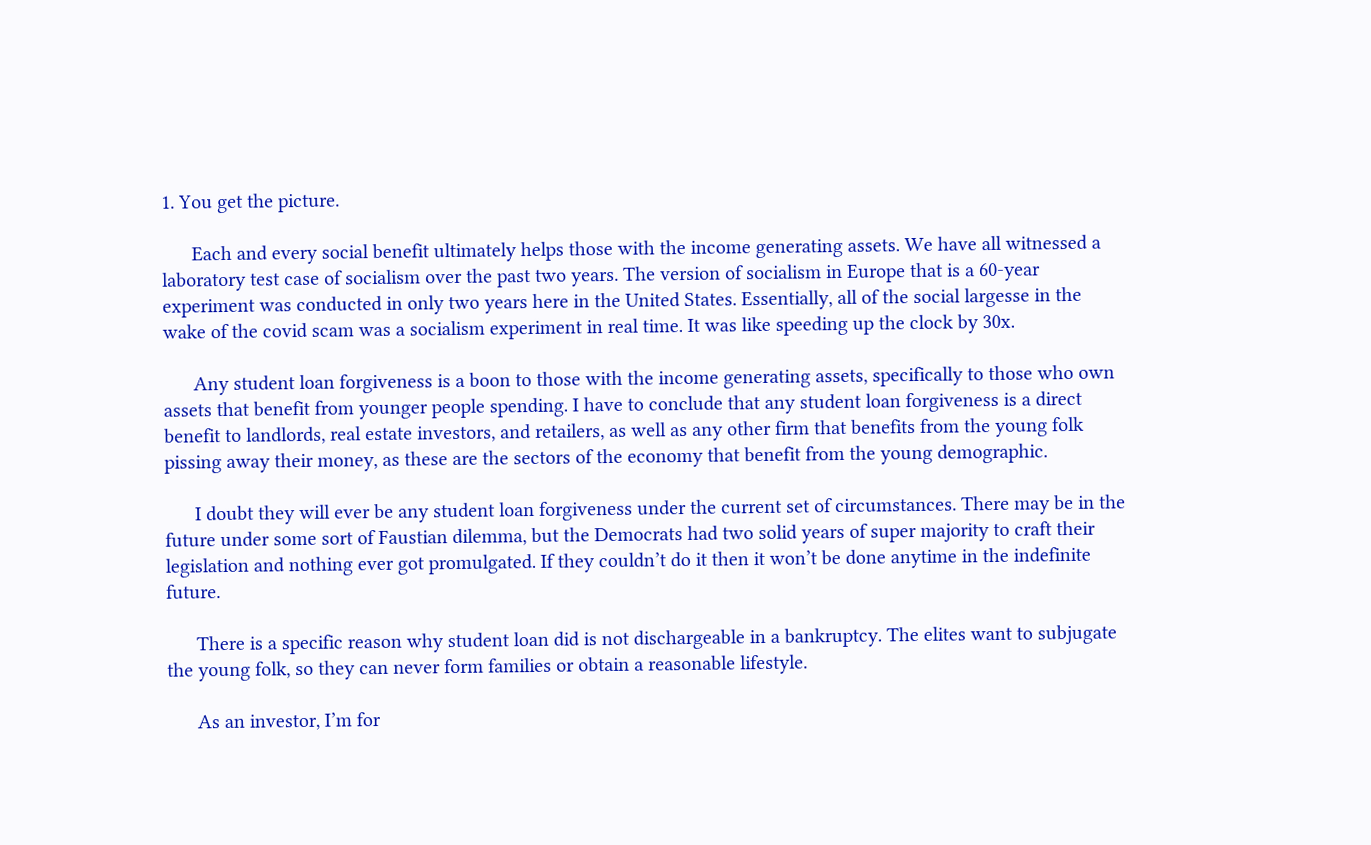1. You get the picture.

      Each and every social benefit ultimately helps those with the income generating assets. We have all witnessed a laboratory test case of socialism over the past two years. The version of socialism in Europe that is a 60-year experiment was conducted in only two years here in the United States. Essentially, all of the social largesse in the wake of the covid scam was a socialism experiment in real time. It was like speeding up the clock by 30x.

      Any student loan forgiveness is a boon to those with the income generating assets, specifically to those who own assets that benefit from younger people spending. I have to conclude that any student loan forgiveness is a direct benefit to landlords, real estate investors, and retailers, as well as any other firm that benefits from the young folk pissing away their money, as these are the sectors of the economy that benefit from the young demographic.

      I doubt they will ever be any student loan forgiveness under the current set of circumstances. There may be in the future under some sort of Faustian dilemma, but the Democrats had two solid years of super majority to craft their legislation and nothing ever got promulgated. If they couldn’t do it then it won’t be done anytime in the indefinite future.

      There is a specific reason why student loan did is not dischargeable in a bankruptcy. The elites want to subjugate the young folk, so they can never form families or obtain a reasonable lifestyle.

      As an investor, I’m for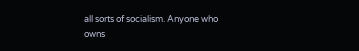all sorts of socialism. Anyone who owns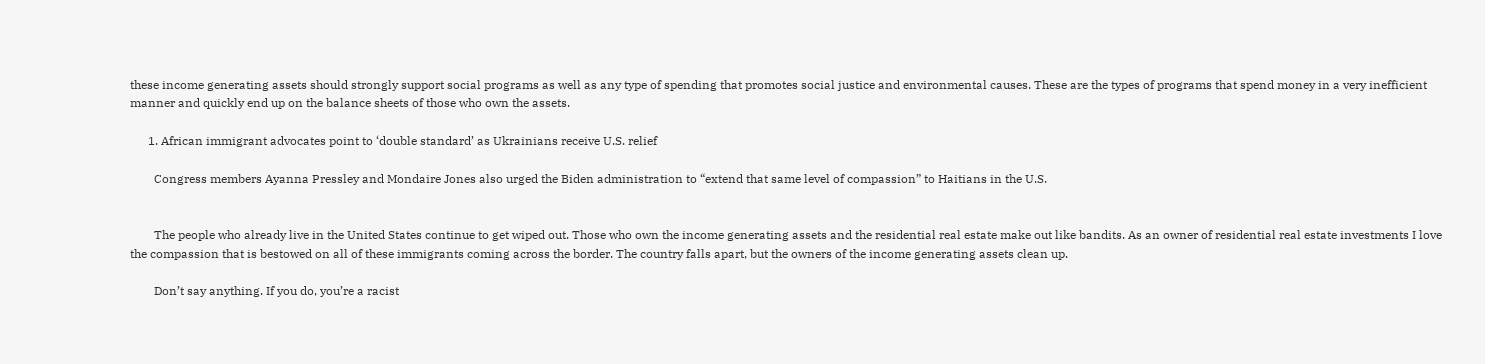these income generating assets should strongly support social programs as well as any type of spending that promotes social justice and environmental causes. These are the types of programs that spend money in a very inefficient manner and quickly end up on the balance sheets of those who own the assets.

      1. African immigrant advocates point to ‘double standard’ as Ukrainians receive U.S. relief

        Congress members Ayanna Pressley and Mondaire Jones also urged the Biden administration to “extend that same level of compassion” to Haitians in the U.S.


        The people who already live in the United States continue to get wiped out. Those who own the income generating assets and the residential real estate make out like bandits. As an owner of residential real estate investments I love the compassion that is bestowed on all of these immigrants coming across the border. The country falls apart, but the owners of the income generating assets clean up.

        Don’t say anything. If you do, you’re a racist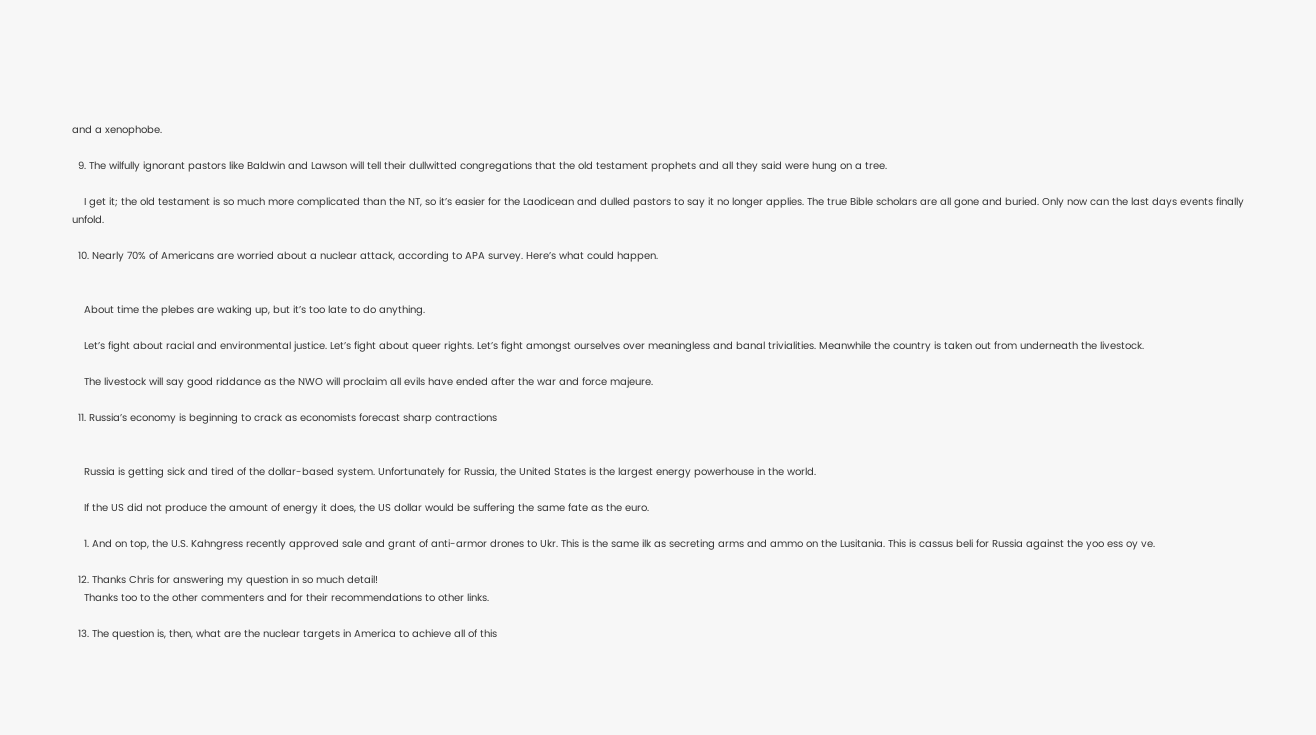and a xenophobe.

  9. The wilfully ignorant pastors like Baldwin and Lawson will tell their dullwitted congregations that the old testament prophets and all they said were hung on a tree.

    I get it; the old testament is so much more complicated than the NT, so it’s easier for the Laodicean and dulled pastors to say it no longer applies. The true Bible scholars are all gone and buried. Only now can the last days events finally unfold.

  10. Nearly 70% of Americans are worried about a nuclear attack, according to APA survey. Here’s what could happen.


    About time the plebes are waking up, but it’s too late to do anything.

    Let’s fight about racial and environmental justice. Let’s fight about queer rights. Let’s fight amongst ourselves over meaningless and banal trivialities. Meanwhile the country is taken out from underneath the livestock.

    The livestock will say good riddance as the NWO will proclaim all evils have ended after the war and force majeure.

  11. Russia’s economy is beginning to crack as economists forecast sharp contractions


    Russia is getting sick and tired of the dollar-based system. Unfortunately for Russia, the United States is the largest energy powerhouse in the world.

    If the US did not produce the amount of energy it does, the US dollar would be suffering the same fate as the euro.

    1. And on top, the U.S. Kahngress recently approved sale and grant of anti-armor drones to Ukr. This is the same ilk as secreting arms and ammo on the Lusitania. This is cassus beli for Russia against the yoo ess oy ve.

  12. Thanks Chris for answering my question in so much detail!
    Thanks too to the other commenters and for their recommendations to other links.

  13. The question is, then, what are the nuclear targets in America to achieve all of this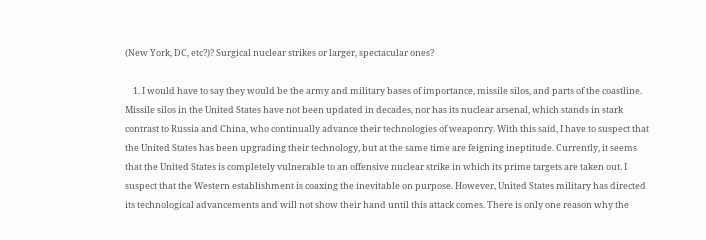(New York, DC, etc?)? Surgical nuclear strikes or larger, spectacular ones?

    1. I would have to say they would be the army and military bases of importance, missile silos, and parts of the coastline. Missile silos in the United States have not been updated in decades, nor has its nuclear arsenal, which stands in stark contrast to Russia and China, who continually advance their technologies of weaponry. With this said, I have to suspect that the United States has been upgrading their technology, but at the same time are feigning ineptitude. Currently, it seems that the United States is completely vulnerable to an offensive nuclear strike in which its prime targets are taken out. I suspect that the Western establishment is coaxing the inevitable on purpose. However, United States military has directed its technological advancements and will not show their hand until this attack comes. There is only one reason why the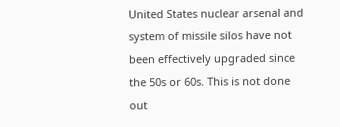United States nuclear arsenal and system of missile silos have not been effectively upgraded since the 50s or 60s. This is not done out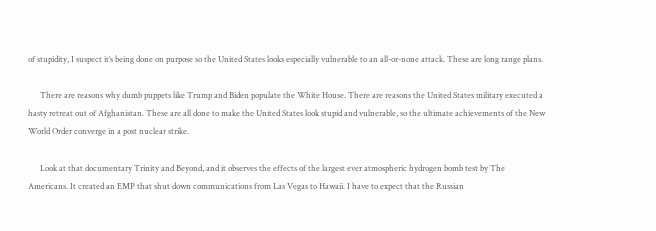of stupidity, I suspect it’s being done on purpose so the United States looks especially vulnerable to an all-or-none attack. These are long range plans.

      There are reasons why dumb puppets like Trump and Biden populate the White House. There are reasons the United States military executed a hasty retreat out of Afghanistan. These are all done to make the United States look stupid and vulnerable, so the ultimate achievements of the New World Order converge in a post nuclear strike.

      Look at that documentary Trinity and Beyond, and it observes the effects of the largest ever atmospheric hydrogen bomb test by The Americans. It created an EMP that shut down communications from Las Vegas to Hawaii. I have to expect that the Russian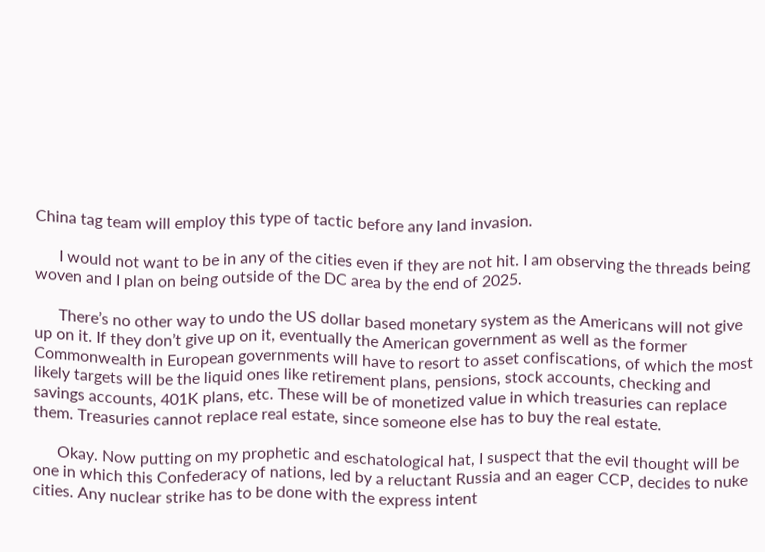China tag team will employ this type of tactic before any land invasion.

      I would not want to be in any of the cities even if they are not hit. I am observing the threads being woven and I plan on being outside of the DC area by the end of 2025.

      There’s no other way to undo the US dollar based monetary system as the Americans will not give up on it. If they don’t give up on it, eventually the American government as well as the former Commonwealth in European governments will have to resort to asset confiscations, of which the most likely targets will be the liquid ones like retirement plans, pensions, stock accounts, checking and savings accounts, 401K plans, etc. These will be of monetized value in which treasuries can replace them. Treasuries cannot replace real estate, since someone else has to buy the real estate.

      Okay. Now putting on my prophetic and eschatological hat, I suspect that the evil thought will be one in which this Confederacy of nations, led by a reluctant Russia and an eager CCP, decides to nuke cities. Any nuclear strike has to be done with the express intent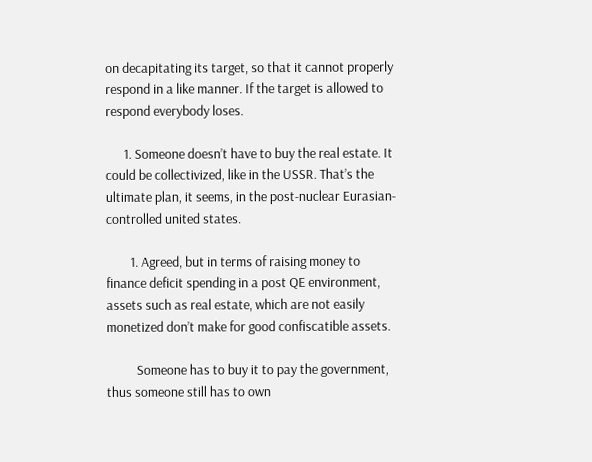on decapitating its target, so that it cannot properly respond in a like manner. If the target is allowed to respond everybody loses.

      1. Someone doesn’t have to buy the real estate. It could be collectivized, like in the USSR. That’s the ultimate plan, it seems, in the post-nuclear Eurasian-controlled united states.

        1. Agreed, but in terms of raising money to finance deficit spending in a post QE environment, assets such as real estate, which are not easily monetized don’t make for good confiscatible assets.

          Someone has to buy it to pay the government, thus someone still has to own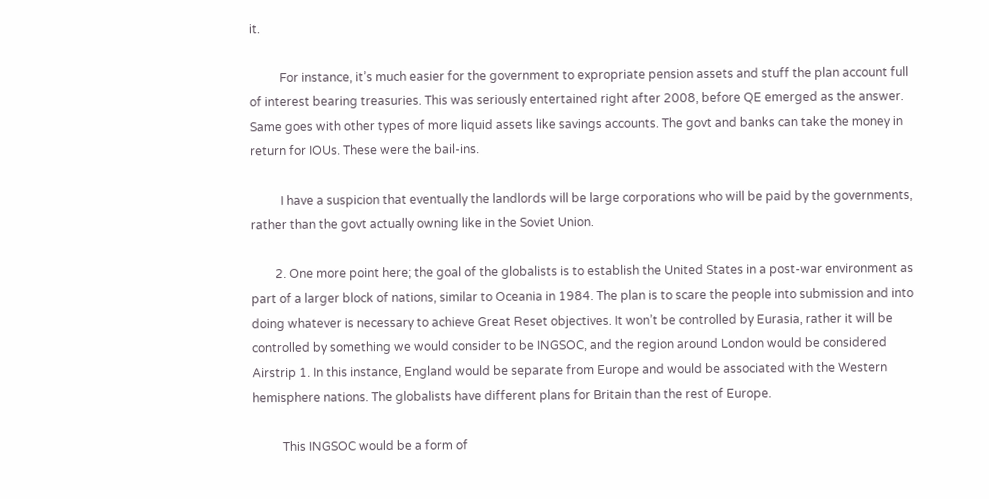it.

          For instance, it’s much easier for the government to expropriate pension assets and stuff the plan account full of interest bearing treasuries. This was seriously entertained right after 2008, before QE emerged as the answer. Same goes with other types of more liquid assets like savings accounts. The govt and banks can take the money in return for IOUs. These were the bail-ins.

          I have a suspicion that eventually the landlords will be large corporations who will be paid by the governments, rather than the govt actually owning like in the Soviet Union.

        2. One more point here; the goal of the globalists is to establish the United States in a post-war environment as part of a larger block of nations, similar to Oceania in 1984. The plan is to scare the people into submission and into doing whatever is necessary to achieve Great Reset objectives. It won’t be controlled by Eurasia, rather it will be controlled by something we would consider to be INGSOC, and the region around London would be considered Airstrip 1. In this instance, England would be separate from Europe and would be associated with the Western hemisphere nations. The globalists have different plans for Britain than the rest of Europe.

          This INGSOC would be a form of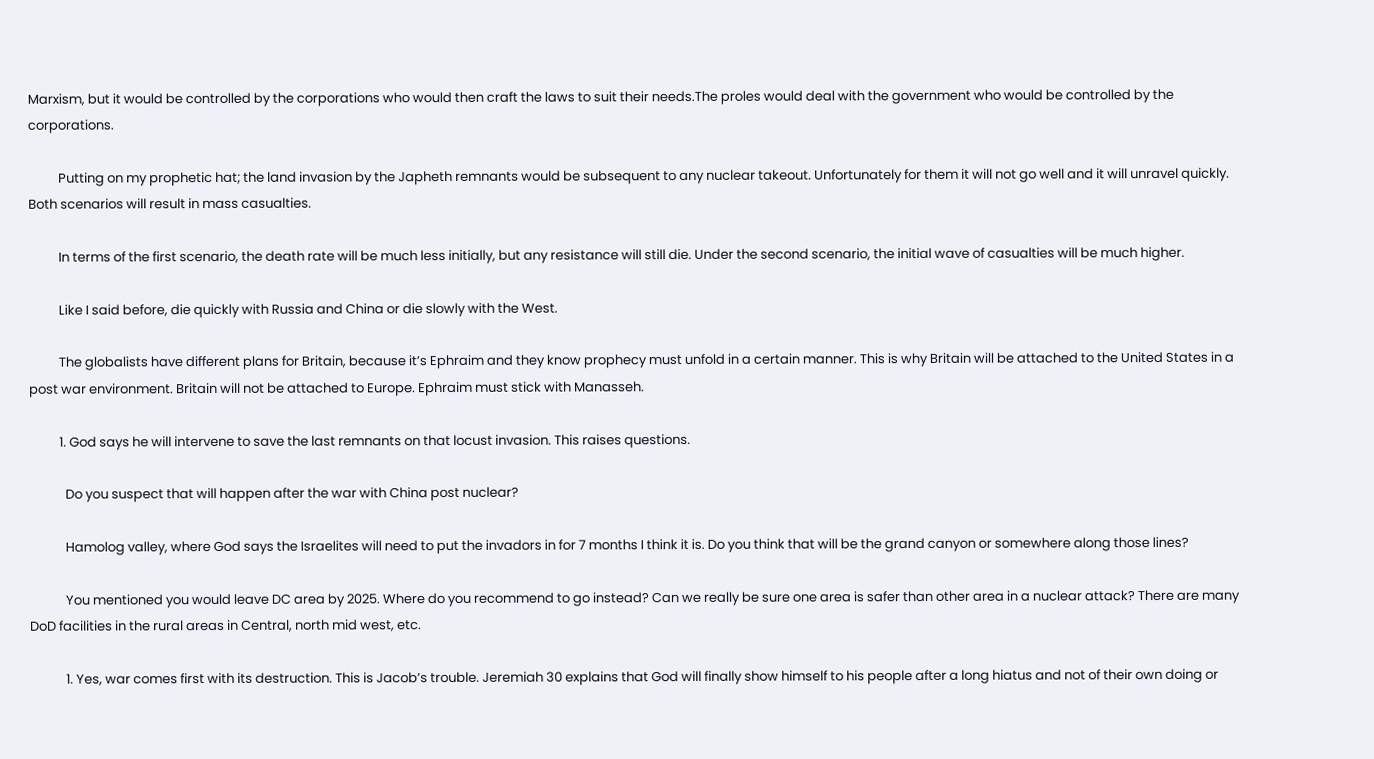Marxism, but it would be controlled by the corporations who would then craft the laws to suit their needs.The proles would deal with the government who would be controlled by the corporations.

          Putting on my prophetic hat; the land invasion by the Japheth remnants would be subsequent to any nuclear takeout. Unfortunately for them it will not go well and it will unravel quickly. Both scenarios will result in mass casualties.

          In terms of the first scenario, the death rate will be much less initially, but any resistance will still die. Under the second scenario, the initial wave of casualties will be much higher.

          Like I said before, die quickly with Russia and China or die slowly with the West.

          The globalists have different plans for Britain, because it’s Ephraim and they know prophecy must unfold in a certain manner. This is why Britain will be attached to the United States in a post war environment. Britain will not be attached to Europe. Ephraim must stick with Manasseh.

          1. God says he will intervene to save the last remnants on that locust invasion. This raises questions.

            Do you suspect that will happen after the war with China post nuclear?

            Hamolog valley, where God says the Israelites will need to put the invadors in for 7 months I think it is. Do you think that will be the grand canyon or somewhere along those lines?

            You mentioned you would leave DC area by 2025. Where do you recommend to go instead? Can we really be sure one area is safer than other area in a nuclear attack? There are many DoD facilities in the rural areas in Central, north mid west, etc.

            1. Yes, war comes first with its destruction. This is Jacob’s trouble. Jeremiah 30 explains that God will finally show himself to his people after a long hiatus and not of their own doing or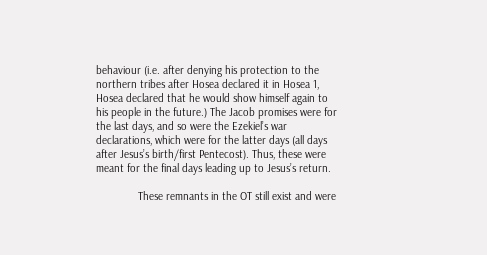behaviour (i.e. after denying his protection to the northern tribes after Hosea declared it in Hosea 1, Hosea declared that he would show himself again to his people in the future.) The Jacob promises were for the last days, and so were the Ezekiel’s war declarations, which were for the latter days (all days after Jesus’s birth/first Pentecost). Thus, these were meant for the final days leading up to Jesus’s return.

              These remnants in the OT still exist and were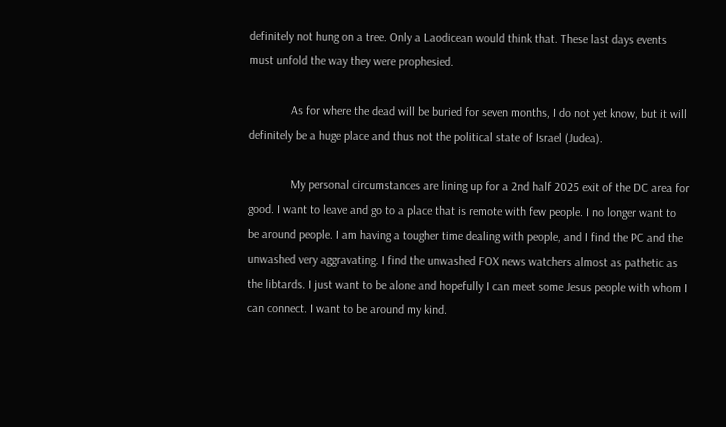definitely not hung on a tree. Only a Laodicean would think that. These last days events must unfold the way they were prophesied.

              As for where the dead will be buried for seven months, I do not yet know, but it will definitely be a huge place and thus not the political state of Israel (Judea).

              My personal circumstances are lining up for a 2nd half 2025 exit of the DC area for good. I want to leave and go to a place that is remote with few people. I no longer want to be around people. I am having a tougher time dealing with people, and I find the PC and the unwashed very aggravating. I find the unwashed FOX news watchers almost as pathetic as the libtards. I just want to be alone and hopefully I can meet some Jesus people with whom I can connect. I want to be around my kind.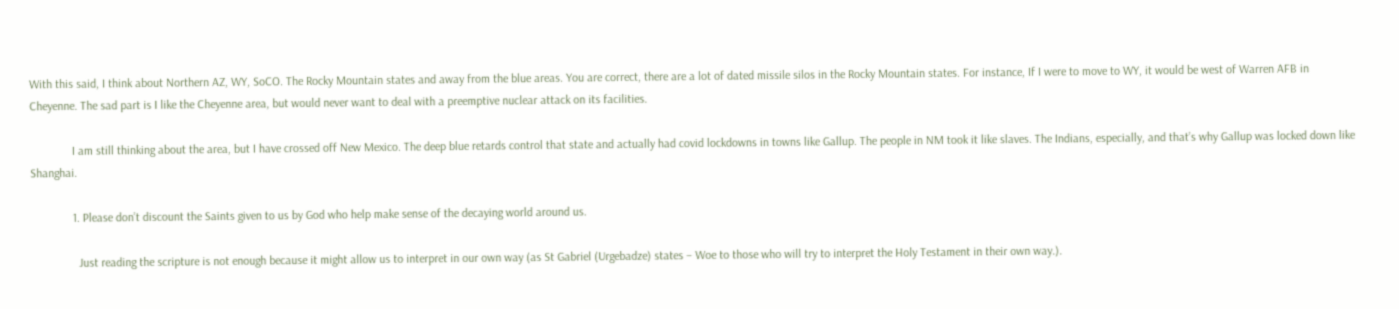With this said, I think about Northern AZ, WY, SoCO. The Rocky Mountain states and away from the blue areas. You are correct, there are a lot of dated missile silos in the Rocky Mountain states. For instance, If I were to move to WY, it would be west of Warren AFB in Cheyenne. The sad part is I like the Cheyenne area, but would never want to deal with a preemptive nuclear attack on its facilities.

              I am still thinking about the area, but I have crossed off New Mexico. The deep blue retards control that state and actually had covid lockdowns in towns like Gallup. The people in NM took it like slaves. The Indians, especially, and that’s why Gallup was locked down like Shanghai.

              1. Please don’t discount the Saints given to us by God who help make sense of the decaying world around us.

                Just reading the scripture is not enough because it might allow us to interpret in our own way (as St Gabriel (Urgebadze) states – Woe to those who will try to interpret the Holy Testament in their own way.).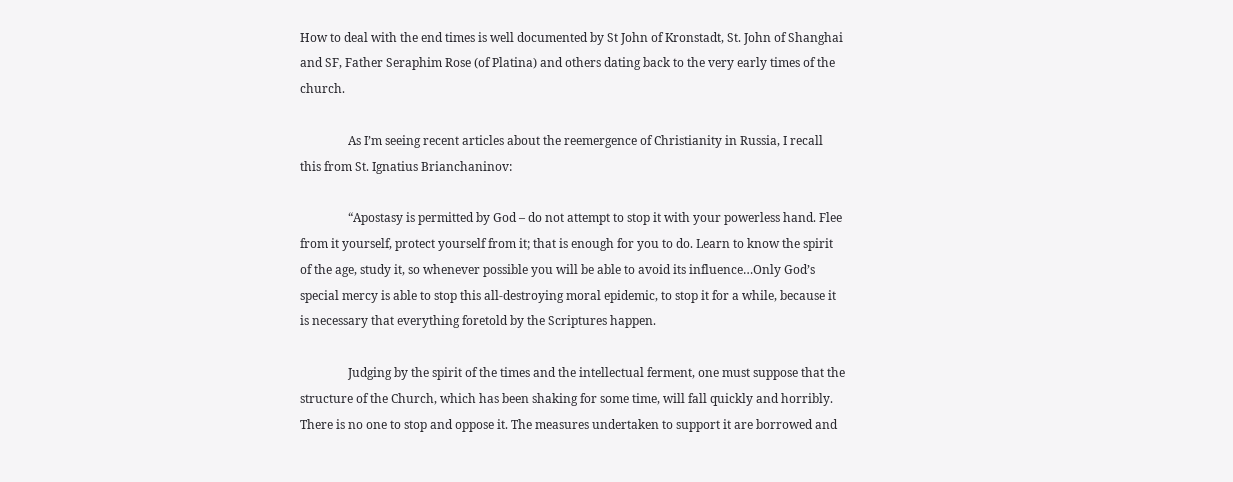How to deal with the end times is well documented by St John of Kronstadt, St. John of Shanghai and SF, Father Seraphim Rose (of Platina) and others dating back to the very early times of the church.

                As I’m seeing recent articles about the reemergence of Christianity in Russia, I recall this from St. Ignatius Brianchaninov:

                “Apostasy is permitted by God – do not attempt to stop it with your powerless hand. Flee from it yourself, protect yourself from it; that is enough for you to do. Learn to know the spirit of the age, study it, so whenever possible you will be able to avoid its influence…Only God’s special mercy is able to stop this all-destroying moral epidemic, to stop it for a while, because it is necessary that everything foretold by the Scriptures happen.

                Judging by the spirit of the times and the intellectual ferment, one must suppose that the structure of the Church, which has been shaking for some time, will fall quickly and horribly. There is no one to stop and oppose it. The measures undertaken to support it are borrowed and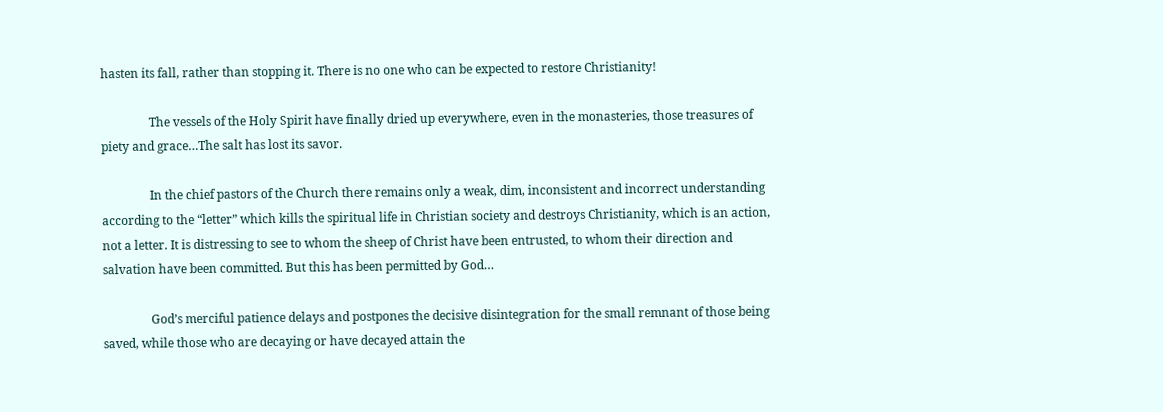hasten its fall, rather than stopping it. There is no one who can be expected to restore Christianity!

                The vessels of the Holy Spirit have finally dried up everywhere, even in the monasteries, those treasures of piety and grace…The salt has lost its savor.

                In the chief pastors of the Church there remains only a weak, dim, inconsistent and incorrect understanding according to the “letter” which kills the spiritual life in Christian society and destroys Christianity, which is an action, not a letter. It is distressing to see to whom the sheep of Christ have been entrusted, to whom their direction and salvation have been committed. But this has been permitted by God…

                God’s merciful patience delays and postpones the decisive disintegration for the small remnant of those being saved, while those who are decaying or have decayed attain the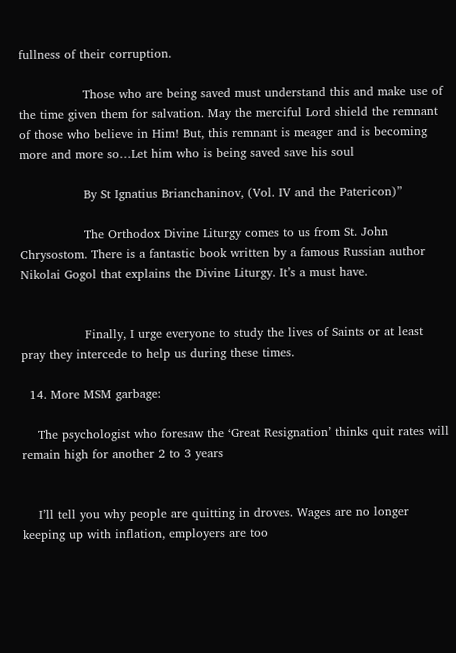fullness of their corruption.

                Those who are being saved must understand this and make use of the time given them for salvation. May the merciful Lord shield the remnant of those who believe in Him! But, this remnant is meager and is becoming more and more so…Let him who is being saved save his soul

                By St Ignatius Brianchaninov, (Vol. IV and the Patericon)”

                The Orthodox Divine Liturgy comes to us from St. John Chrysostom. There is a fantastic book written by a famous Russian author Nikolai Gogol that explains the Divine Liturgy. It’s a must have.


                Finally, I urge everyone to study the lives of Saints or at least pray they intercede to help us during these times.

  14. More MSM garbage:

    The psychologist who foresaw the ‘Great Resignation’ thinks quit rates will remain high for another 2 to 3 years


    I’ll tell you why people are quitting in droves. Wages are no longer keeping up with inflation, employers are too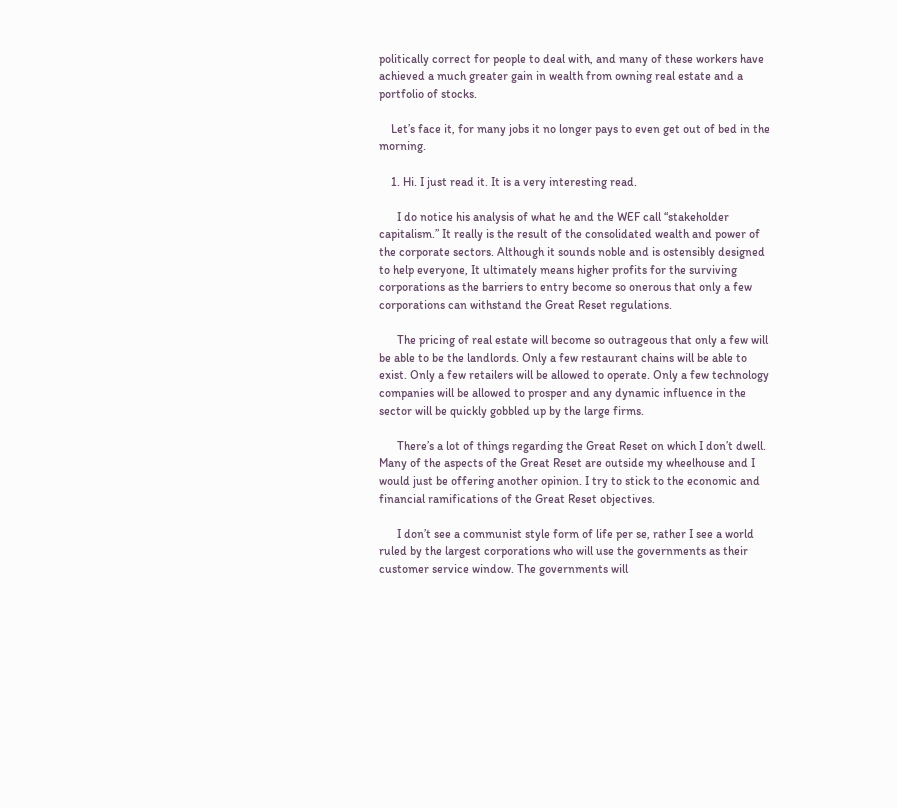politically correct for people to deal with, and many of these workers have achieved a much greater gain in wealth from owning real estate and a portfolio of stocks.

    Let’s face it, for many jobs it no longer pays to even get out of bed in the morning.

    1. Hi. I just read it. It is a very interesting read.

      I do notice his analysis of what he and the WEF call “stakeholder capitalism.” It really is the result of the consolidated wealth and power of the corporate sectors. Although it sounds noble and is ostensibly designed to help everyone, It ultimately means higher profits for the surviving corporations as the barriers to entry become so onerous that only a few corporations can withstand the Great Reset regulations.

      The pricing of real estate will become so outrageous that only a few will be able to be the landlords. Only a few restaurant chains will be able to exist. Only a few retailers will be allowed to operate. Only a few technology companies will be allowed to prosper and any dynamic influence in the sector will be quickly gobbled up by the large firms.

      There’s a lot of things regarding the Great Reset on which I don’t dwell. Many of the aspects of the Great Reset are outside my wheelhouse and I would just be offering another opinion. I try to stick to the economic and financial ramifications of the Great Reset objectives.

      I don’t see a communist style form of life per se, rather I see a world ruled by the largest corporations who will use the governments as their customer service window. The governments will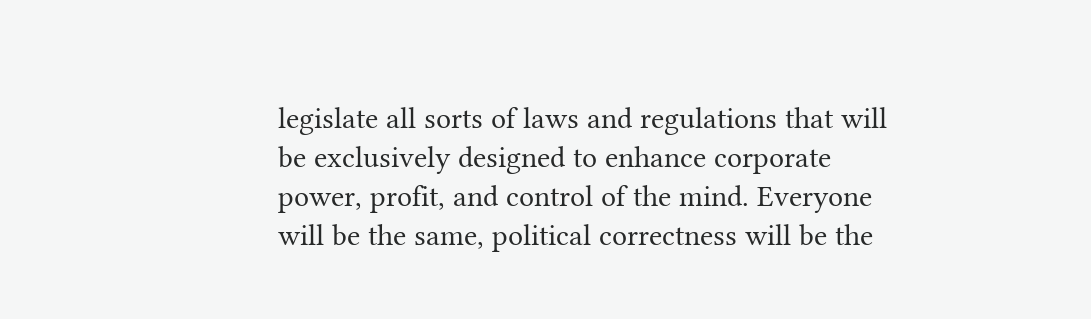legislate all sorts of laws and regulations that will be exclusively designed to enhance corporate power, profit, and control of the mind. Everyone will be the same, political correctness will be the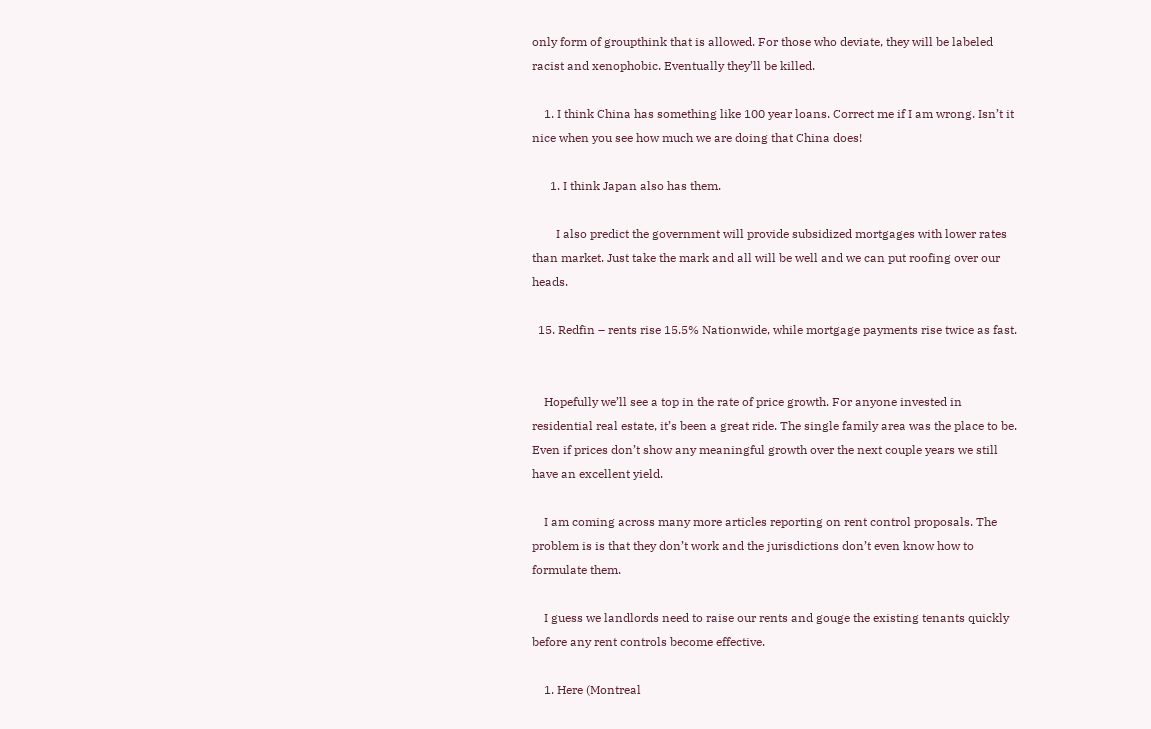only form of groupthink that is allowed. For those who deviate, they will be labeled racist and xenophobic. Eventually they’ll be killed.

    1. I think China has something like 100 year loans. Correct me if I am wrong. Isn’t it nice when you see how much we are doing that China does!

      1. I think Japan also has them.

        I also predict the government will provide subsidized mortgages with lower rates than market. Just take the mark and all will be well and we can put roofing over our heads.

  15. Redfin – rents rise 15.5% Nationwide, while mortgage payments rise twice as fast.


    Hopefully we’ll see a top in the rate of price growth. For anyone invested in residential real estate, it’s been a great ride. The single family area was the place to be. Even if prices don’t show any meaningful growth over the next couple years we still have an excellent yield.

    I am coming across many more articles reporting on rent control proposals. The problem is is that they don’t work and the jurisdictions don’t even know how to formulate them.

    I guess we landlords need to raise our rents and gouge the existing tenants quickly before any rent controls become effective.

    1. Here (Montreal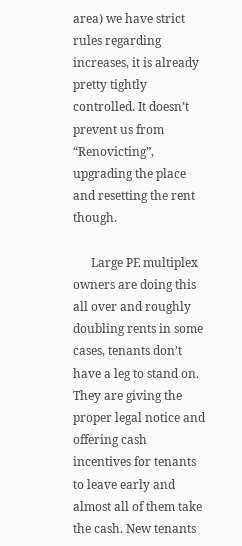area) we have strict rules regarding increases, it is already pretty tightly controlled. It doesn’t prevent us from “Renovicting”, upgrading the place and resetting the rent though.

      Large PE multiplex owners are doing this all over and roughly doubling rents in some cases, tenants don’t have a leg to stand on. They are giving the proper legal notice and offering cash incentives for tenants to leave early and almost all of them take the cash. New tenants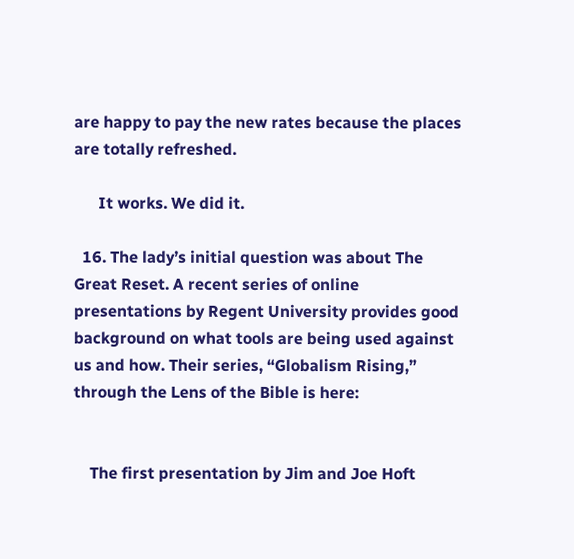are happy to pay the new rates because the places are totally refreshed.

      It works. We did it.

  16. The lady’s initial question was about The Great Reset. A recent series of online presentations by Regent University provides good background on what tools are being used against us and how. Their series, “Globalism Rising,” through the Lens of the Bible is here:


    The first presentation by Jim and Joe Hoft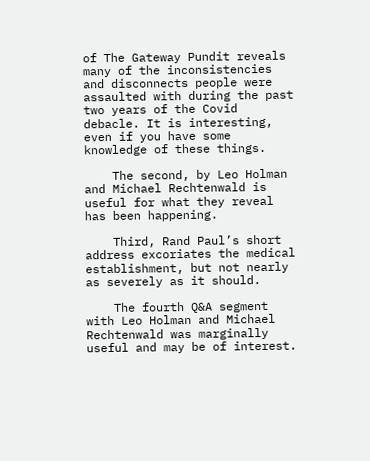of The Gateway Pundit reveals many of the inconsistencies and disconnects people were assaulted with during the past two years of the Covid debacle. It is interesting, even if you have some knowledge of these things.

    The second, by Leo Holman and Michael Rechtenwald is useful for what they reveal has been happening.

    Third, Rand Paul’s short address excoriates the medical establishment, but not nearly as severely as it should.

    The fourth Q&A segment with Leo Holman and Michael Rechtenwald was marginally useful and may be of interest.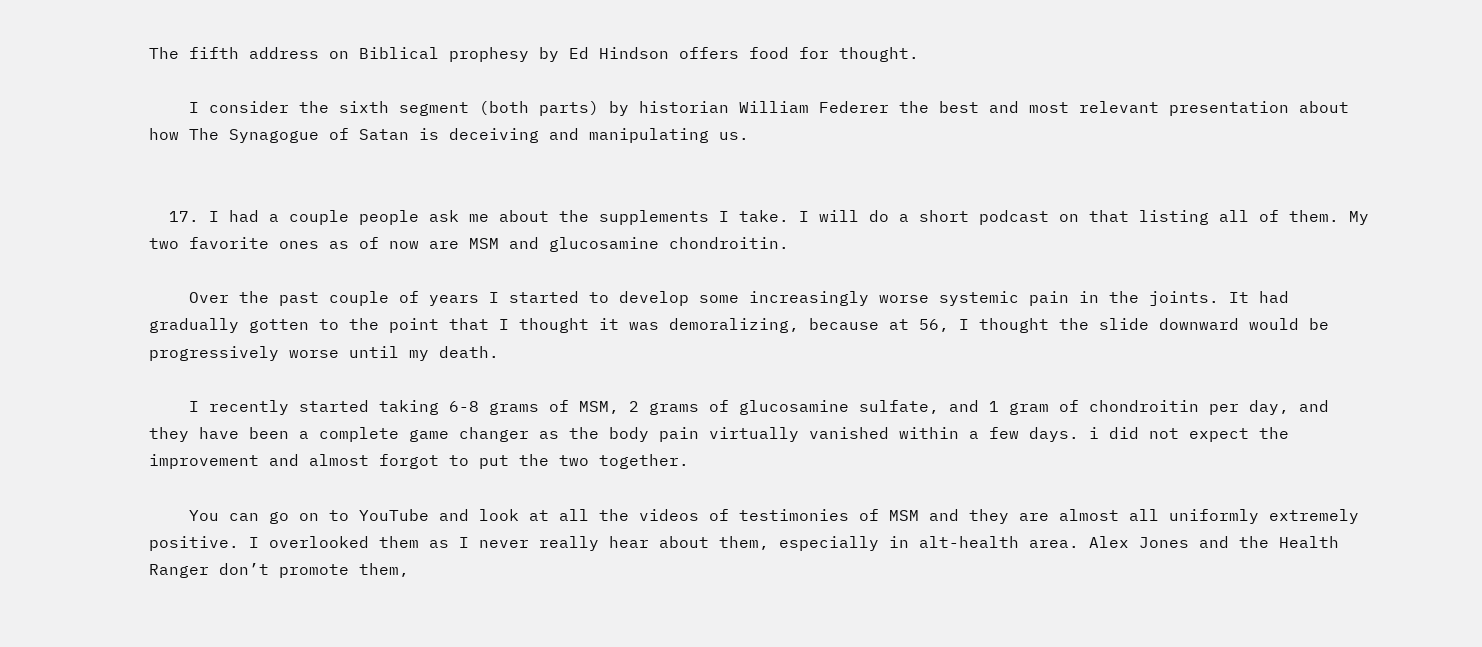The fifth address on Biblical prophesy by Ed Hindson offers food for thought.

    I consider the sixth segment (both parts) by historian William Federer the best and most relevant presentation about how The Synagogue of Satan is deceiving and manipulating us.


  17. I had a couple people ask me about the supplements I take. I will do a short podcast on that listing all of them. My two favorite ones as of now are MSM and glucosamine chondroitin.

    Over the past couple of years I started to develop some increasingly worse systemic pain in the joints. It had gradually gotten to the point that I thought it was demoralizing, because at 56, I thought the slide downward would be progressively worse until my death.

    I recently started taking 6-8 grams of MSM, 2 grams of glucosamine sulfate, and 1 gram of chondroitin per day, and they have been a complete game changer as the body pain virtually vanished within a few days. i did not expect the improvement and almost forgot to put the two together.

    You can go on to YouTube and look at all the videos of testimonies of MSM and they are almost all uniformly extremely positive. I overlooked them as I never really hear about them, especially in alt-health area. Alex Jones and the Health Ranger don’t promote them,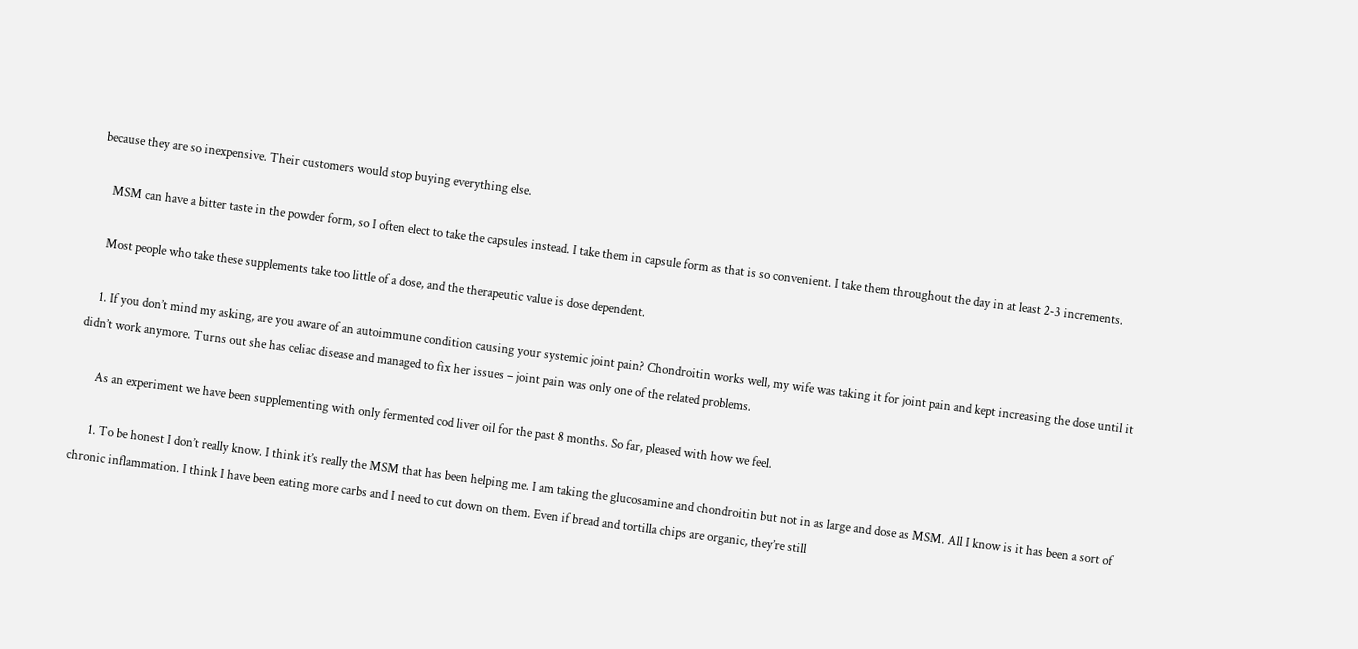because they are so inexpensive. Their customers would stop buying everything else.

    MSM can have a bitter taste in the powder form, so I often elect to take the capsules instead. I take them in capsule form as that is so convenient. I take them throughout the day in at least 2-3 increments.

    Most people who take these supplements take too little of a dose, and the therapeutic value is dose dependent.

    1. If you don’t mind my asking, are you aware of an autoimmune condition causing your systemic joint pain? Chondroitin works well, my wife was taking it for joint pain and kept increasing the dose until it didn’t work anymore. Turns out she has celiac disease and managed to fix her issues – joint pain was only one of the related problems.

      As an experiment we have been supplementing with only fermented cod liver oil for the past 8 months. So far, pleased with how we feel.

      1. To be honest I don’t really know. I think it’s really the MSM that has been helping me. I am taking the glucosamine and chondroitin but not in as large and dose as MSM. All I know is it has been a sort of chronic inflammation. I think I have been eating more carbs and I need to cut down on them. Even if bread and tortilla chips are organic, they’re still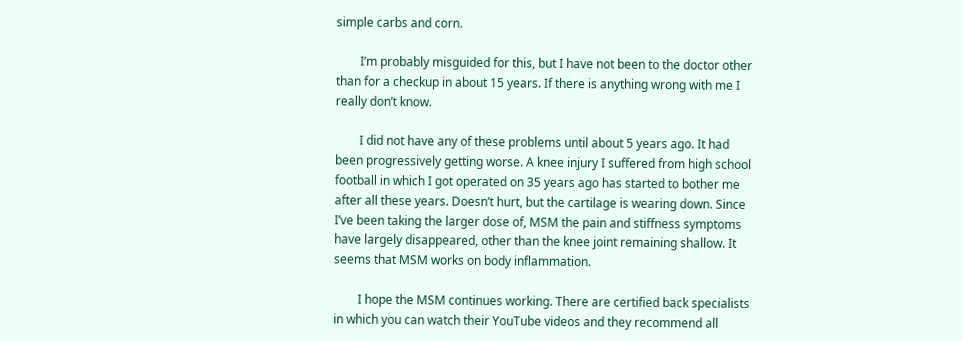simple carbs and corn.

        I’m probably misguided for this, but I have not been to the doctor other than for a checkup in about 15 years. If there is anything wrong with me I really don’t know.

        I did not have any of these problems until about 5 years ago. It had been progressively getting worse. A knee injury I suffered from high school football in which I got operated on 35 years ago has started to bother me after all these years. Doesn’t hurt, but the cartilage is wearing down. Since I’ve been taking the larger dose of, MSM the pain and stiffness symptoms have largely disappeared, other than the knee joint remaining shallow. It seems that MSM works on body inflammation.

        I hope the MSM continues working. There are certified back specialists in which you can watch their YouTube videos and they recommend all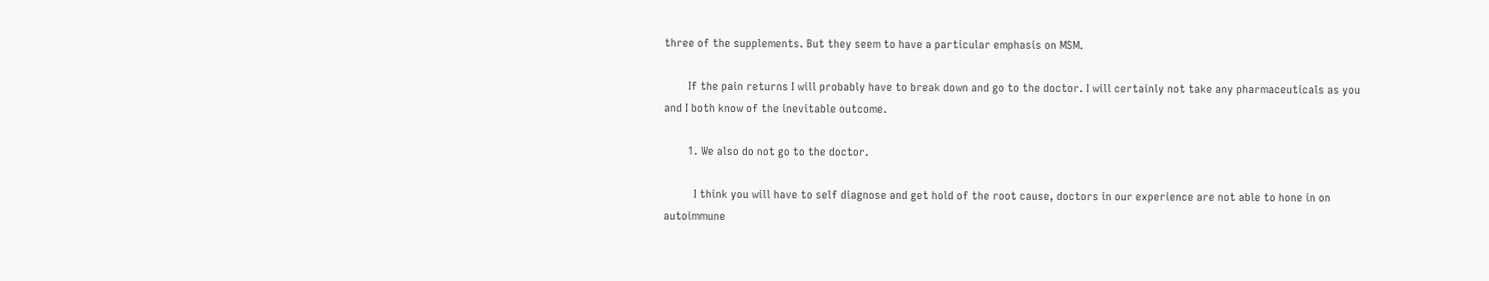three of the supplements. But they seem to have a particular emphasis on MSM.

        If the pain returns I will probably have to break down and go to the doctor. I will certainly not take any pharmaceuticals as you and I both know of the inevitable outcome.

        1. We also do not go to the doctor.

          I think you will have to self diagnose and get hold of the root cause, doctors in our experience are not able to hone in on autoimmune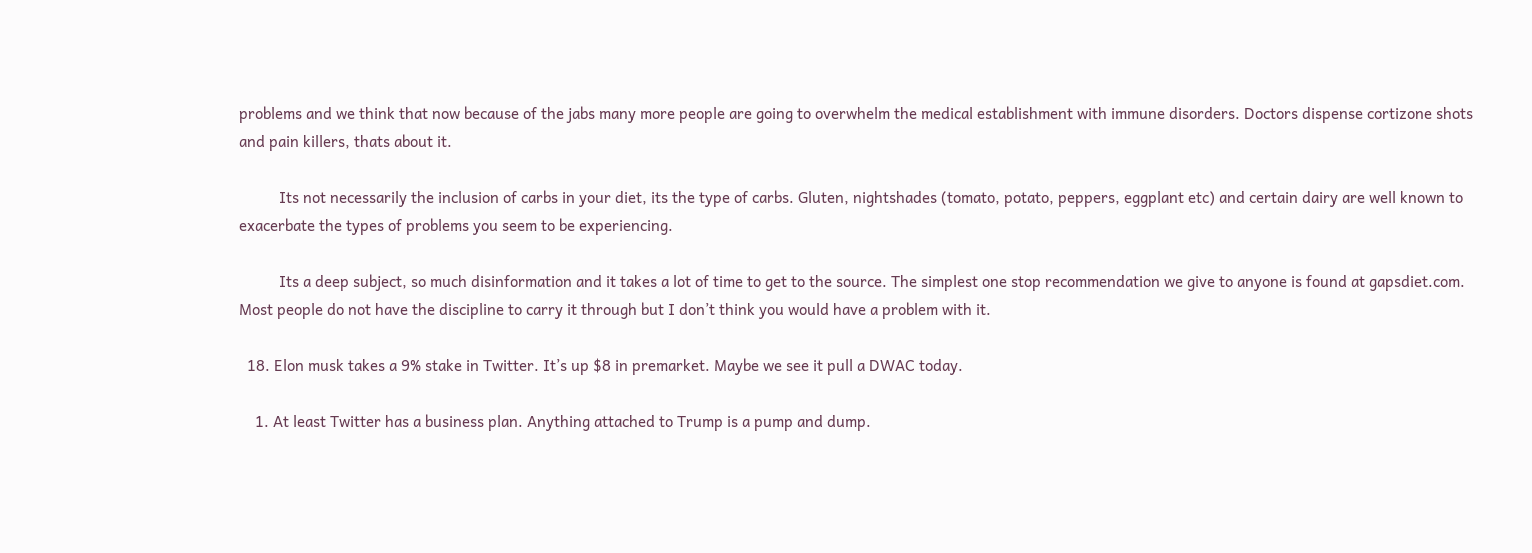problems and we think that now because of the jabs many more people are going to overwhelm the medical establishment with immune disorders. Doctors dispense cortizone shots and pain killers, thats about it.

          Its not necessarily the inclusion of carbs in your diet, its the type of carbs. Gluten, nightshades (tomato, potato, peppers, eggplant etc) and certain dairy are well known to exacerbate the types of problems you seem to be experiencing.

          Its a deep subject, so much disinformation and it takes a lot of time to get to the source. The simplest one stop recommendation we give to anyone is found at gapsdiet.com. Most people do not have the discipline to carry it through but I don’t think you would have a problem with it.

  18. Elon musk takes a 9% stake in Twitter. It’s up $8 in premarket. Maybe we see it pull a DWAC today.

    1. At least Twitter has a business plan. Anything attached to Trump is a pump and dump.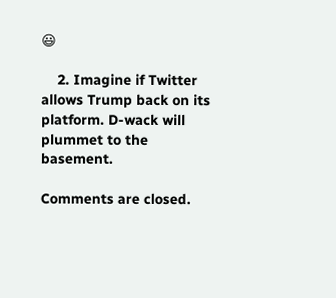😃

    2. Imagine if Twitter allows Trump back on its platform. D-wack will plummet to the basement.

Comments are closed.